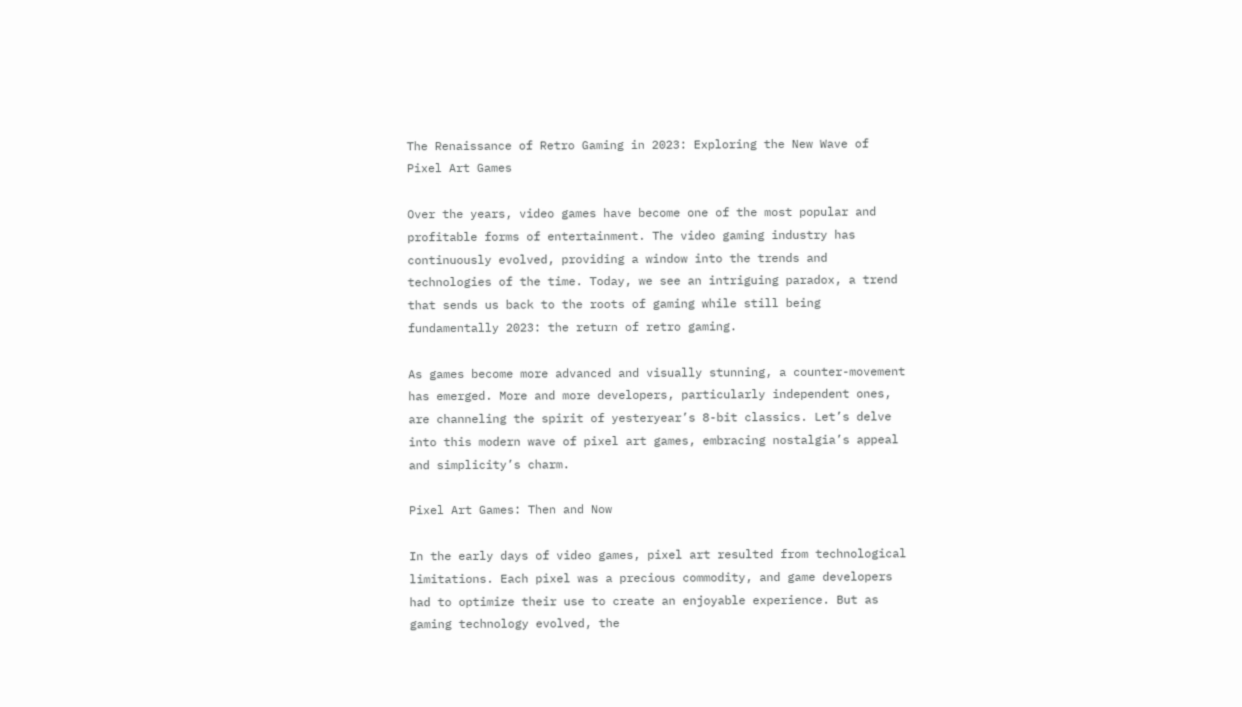The Renaissance of Retro Gaming in 2023: Exploring the New Wave of Pixel Art Games

Over the years, video games have become one of the most popular and profitable forms of entertainment. The video gaming industry has continuously evolved, providing a window into the trends and technologies of the time. Today, we see an intriguing paradox, a trend that sends us back to the roots of gaming while still being fundamentally 2023: the return of retro gaming.

As games become more advanced and visually stunning, a counter-movement has emerged. More and more developers, particularly independent ones, are channeling the spirit of yesteryear’s 8-bit classics. Let’s delve into this modern wave of pixel art games, embracing nostalgia’s appeal and simplicity’s charm.

Pixel Art Games: Then and Now

In the early days of video games, pixel art resulted from technological limitations. Each pixel was a precious commodity, and game developers had to optimize their use to create an enjoyable experience. But as gaming technology evolved, the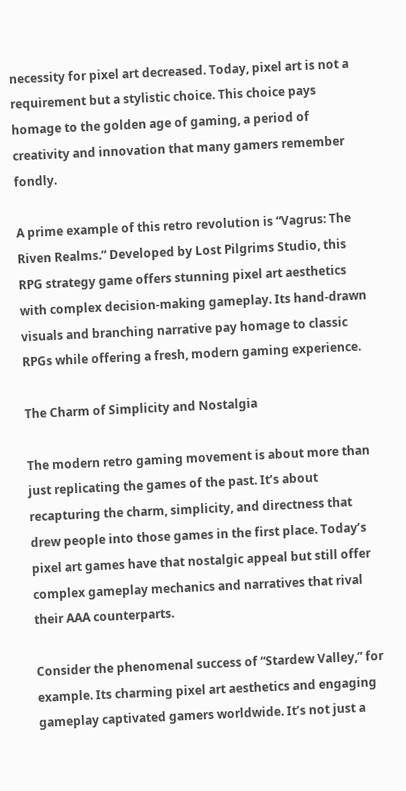necessity for pixel art decreased. Today, pixel art is not a requirement but a stylistic choice. This choice pays homage to the golden age of gaming, a period of creativity and innovation that many gamers remember fondly.

A prime example of this retro revolution is “Vagrus: The Riven Realms.” Developed by Lost Pilgrims Studio, this RPG strategy game offers stunning pixel art aesthetics with complex decision-making gameplay. Its hand-drawn visuals and branching narrative pay homage to classic RPGs while offering a fresh, modern gaming experience.

The Charm of Simplicity and Nostalgia

The modern retro gaming movement is about more than just replicating the games of the past. It’s about recapturing the charm, simplicity, and directness that drew people into those games in the first place. Today’s pixel art games have that nostalgic appeal but still offer complex gameplay mechanics and narratives that rival their AAA counterparts.

Consider the phenomenal success of “Stardew Valley,” for example. Its charming pixel art aesthetics and engaging gameplay captivated gamers worldwide. It’s not just a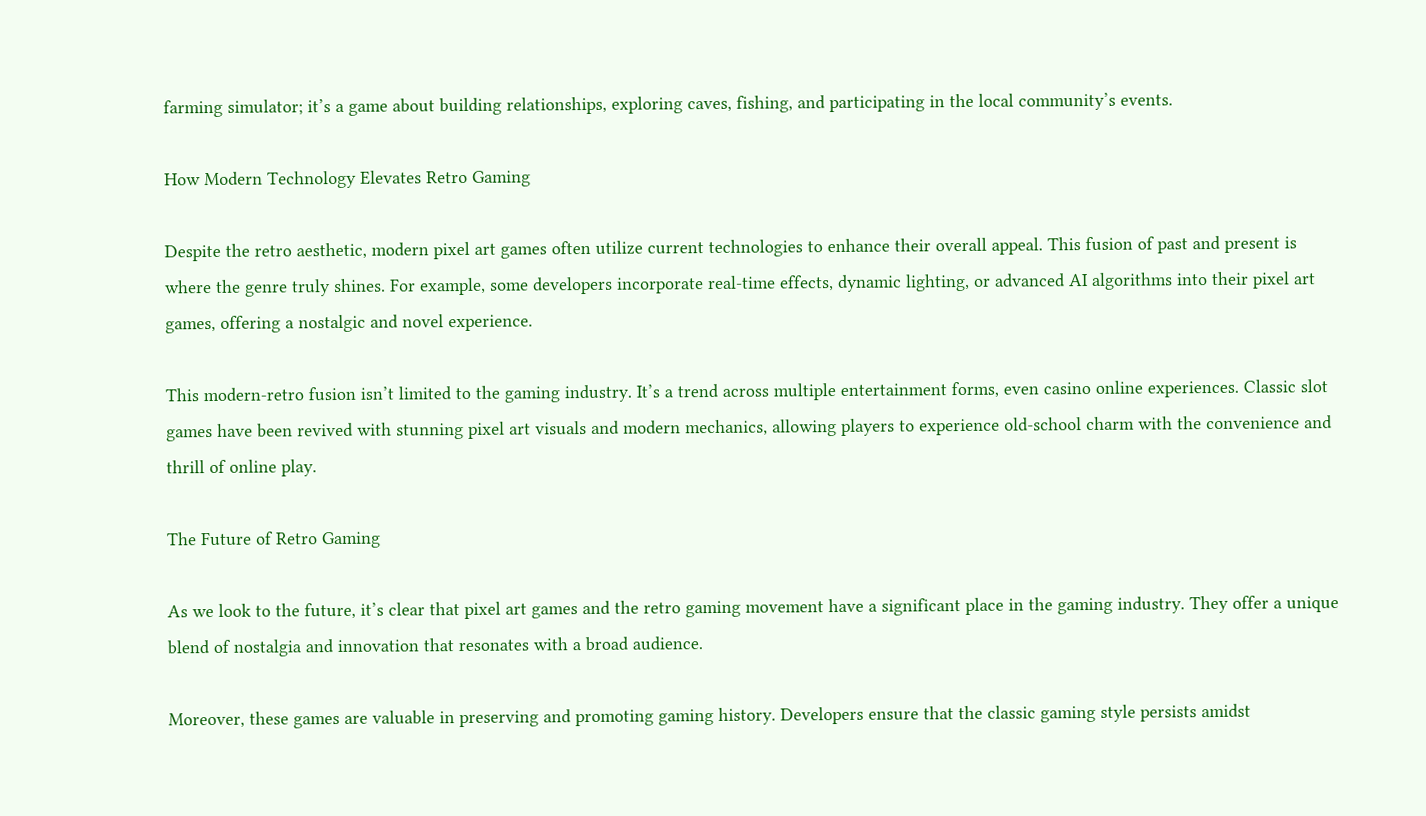farming simulator; it’s a game about building relationships, exploring caves, fishing, and participating in the local community’s events.

How Modern Technology Elevates Retro Gaming

Despite the retro aesthetic, modern pixel art games often utilize current technologies to enhance their overall appeal. This fusion of past and present is where the genre truly shines. For example, some developers incorporate real-time effects, dynamic lighting, or advanced AI algorithms into their pixel art games, offering a nostalgic and novel experience.

This modern-retro fusion isn’t limited to the gaming industry. It’s a trend across multiple entertainment forms, even casino online experiences. Classic slot games have been revived with stunning pixel art visuals and modern mechanics, allowing players to experience old-school charm with the convenience and thrill of online play.

The Future of Retro Gaming

As we look to the future, it’s clear that pixel art games and the retro gaming movement have a significant place in the gaming industry. They offer a unique blend of nostalgia and innovation that resonates with a broad audience.

Moreover, these games are valuable in preserving and promoting gaming history. Developers ensure that the classic gaming style persists amidst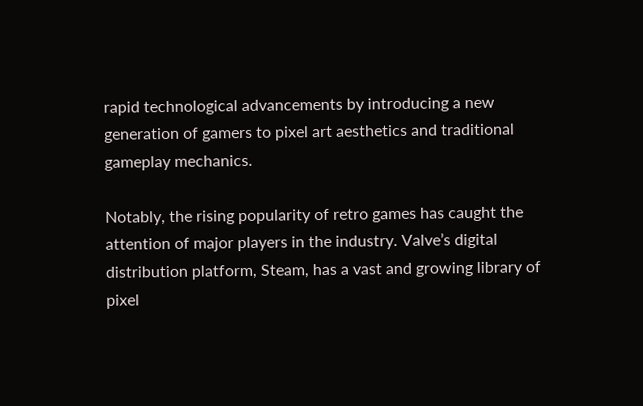rapid technological advancements by introducing a new generation of gamers to pixel art aesthetics and traditional gameplay mechanics.

Notably, the rising popularity of retro games has caught the attention of major players in the industry. Valve’s digital distribution platform, Steam, has a vast and growing library of pixel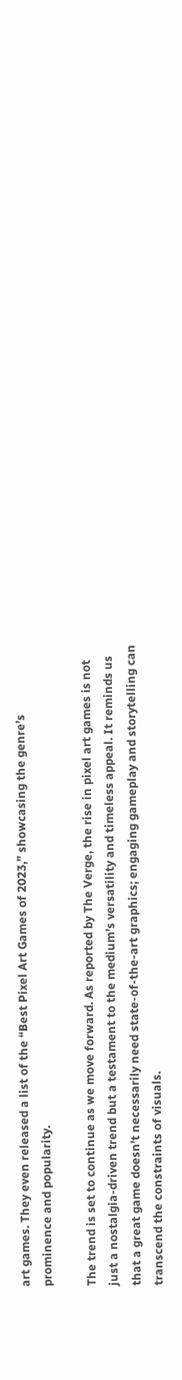art games. They even released a list of the “Best Pixel Art Games of 2023,” showcasing the genre’s prominence and popularity.

The trend is set to continue as we move forward. As reported by The Verge, the rise in pixel art games is not just a nostalgia-driven trend but a testament to the medium’s versatility and timeless appeal. It reminds us that a great game doesn’t necessarily need state-of-the-art graphics; engaging gameplay and storytelling can transcend the constraints of visuals.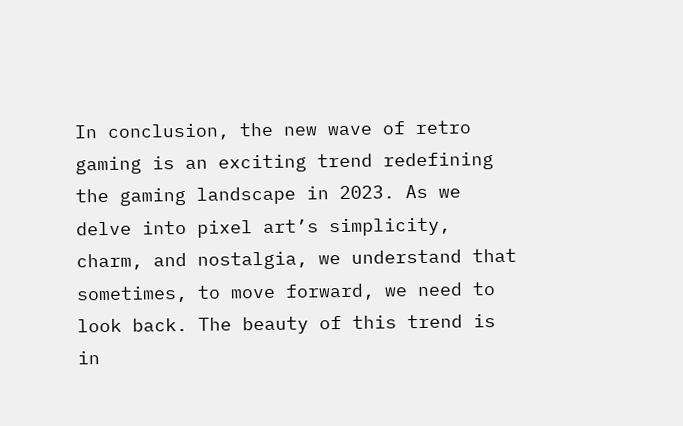In conclusion, the new wave of retro gaming is an exciting trend redefining the gaming landscape in 2023. As we delve into pixel art’s simplicity, charm, and nostalgia, we understand that sometimes, to move forward, we need to look back. The beauty of this trend is in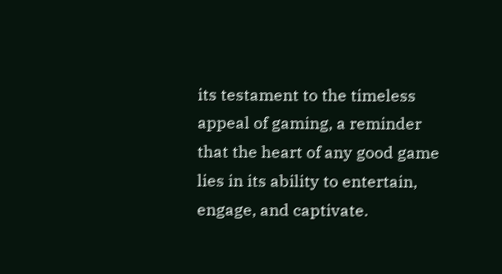its testament to the timeless appeal of gaming, a reminder that the heart of any good game lies in its ability to entertain, engage, and captivate.